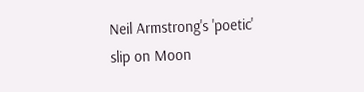Neil Armstrong's 'poetic' slip on Moon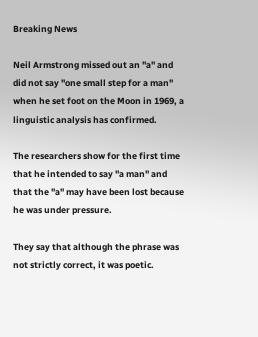Breaking News

Neil Armstrong missed out an "a" and did not say "one small step for a man" when he set foot on the Moon in 1969, a linguistic analysis has confirmed.

The researchers show for the first time that he intended to say "a man" and that the "a" may have been lost because he was under pressure.

They say that although the phrase was not strictly correct, it was poetic.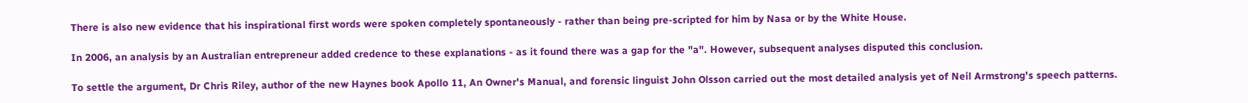There is also new evidence that his inspirational first words were spoken completely spontaneously - rather than being pre-scripted for him by Nasa or by the White House.

In 2006, an analysis by an Australian entrepreneur added credence to these explanations - as it found there was a gap for the "a". However, subsequent analyses disputed this conclusion.

To settle the argument, Dr Chris Riley, author of the new Haynes book Apollo 11, An Owner's Manual, and forensic linguist John Olsson carried out the most detailed analysis yet of Neil Armstrong's speech patterns.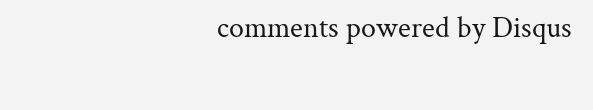comments powered by Disqus